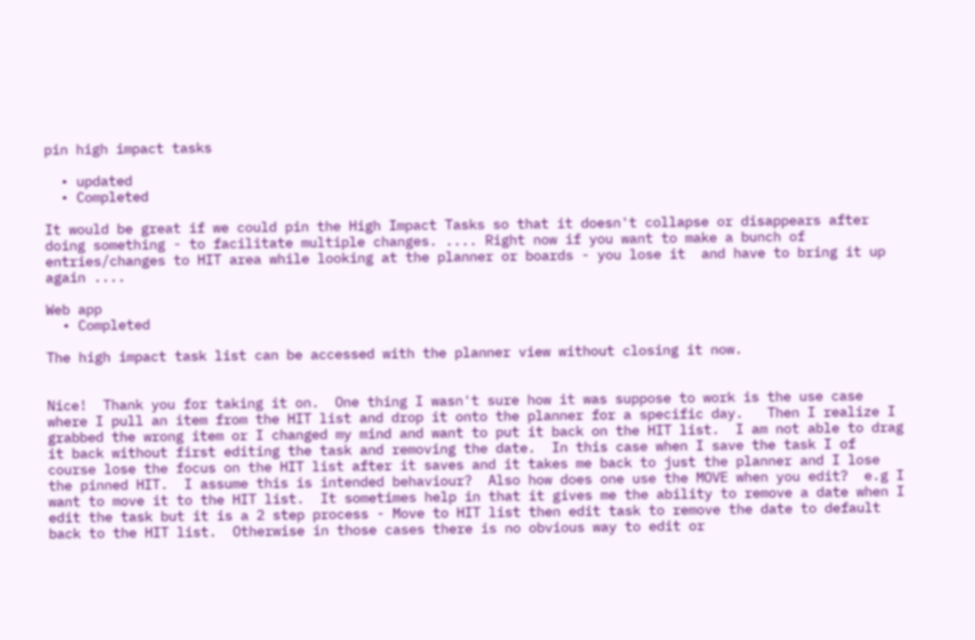pin high impact tasks

  • updated
  • Completed

It would be great if we could pin the High Impact Tasks so that it doesn't collapse or disappears after doing something - to facilitate multiple changes. .... Right now if you want to make a bunch of entries/changes to HIT area while looking at the planner or boards - you lose it  and have to bring it up again ....

Web app
  • Completed

The high impact task list can be accessed with the planner view without closing it now.


Nice!  Thank you for taking it on.  One thing I wasn't sure how it was suppose to work is the use case where I pull an item from the HIT list and drop it onto the planner for a specific day.   Then I realize I grabbed the wrong item or I changed my mind and want to put it back on the HIT list.  I am not able to drag it back without first editing the task and removing the date.  In this case when I save the task I of course lose the focus on the HIT list after it saves and it takes me back to just the planner and I lose the pinned HIT.  I assume this is intended behaviour?  Also how does one use the MOVE when you edit?  e.g I want to move it to the HIT list.  It sometimes help in that it gives me the ability to remove a date when I edit the task but it is a 2 step process - Move to HIT list then edit task to remove the date to default back to the HIT list.  Otherwise in those cases there is no obvious way to edit or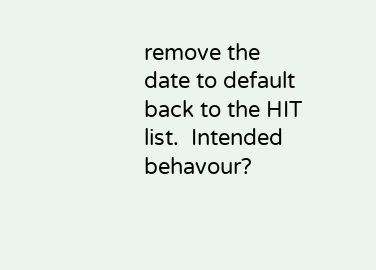remove the date to default back to the HIT list.  Intended behavour?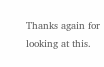Thanks again for looking at this.